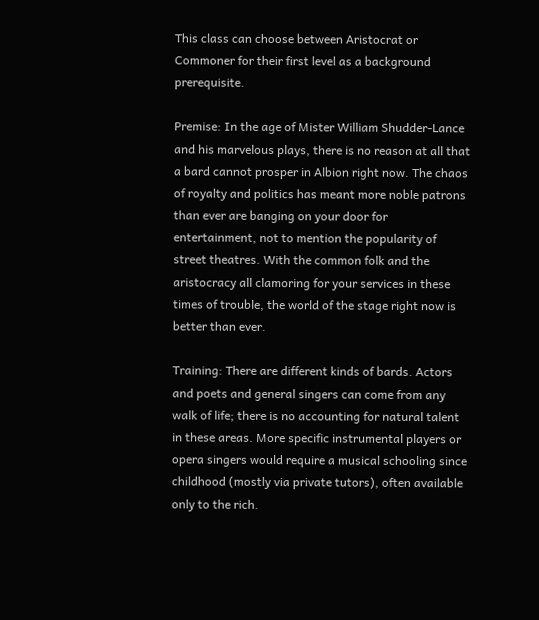This class can choose between Aristocrat or Commoner for their first level as a background prerequisite.

Premise: In the age of Mister William Shudder-Lance and his marvelous plays, there is no reason at all that a bard cannot prosper in Albion right now. The chaos of royalty and politics has meant more noble patrons than ever are banging on your door for entertainment, not to mention the popularity of street theatres. With the common folk and the aristocracy all clamoring for your services in these times of trouble, the world of the stage right now is better than ever.

Training: There are different kinds of bards. Actors and poets and general singers can come from any walk of life; there is no accounting for natural talent in these areas. More specific instrumental players or opera singers would require a musical schooling since childhood (mostly via private tutors), often available only to the rich.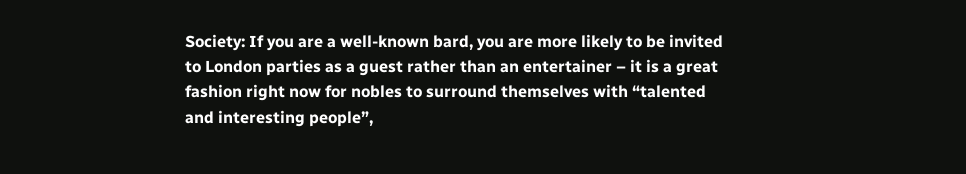Society: If you are a well-known bard, you are more likely to be invited to London parties as a guest rather than an entertainer – it is a great fashion right now for nobles to surround themselves with “talented and interesting people”,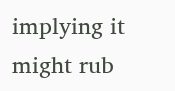implying it might rub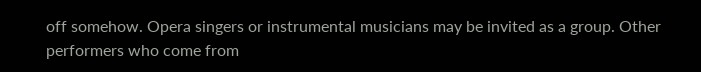off somehow. Opera singers or instrumental musicians may be invited as a group. Other performers who come from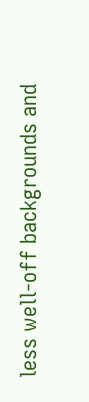less well-off backgrounds and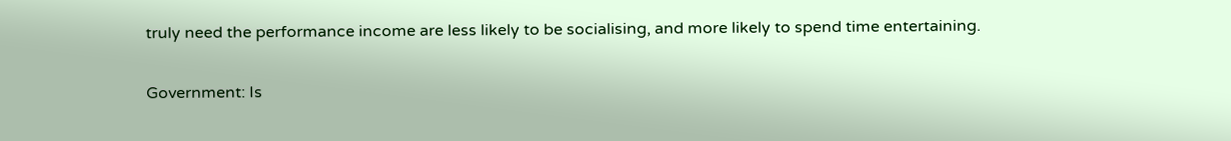truly need the performance income are less likely to be socialising, and more likely to spend time entertaining.

Government: Is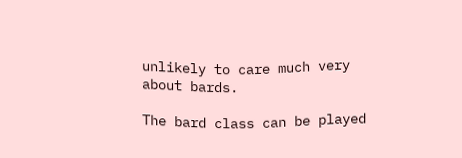unlikely to care much very about bards.

The bard class can be played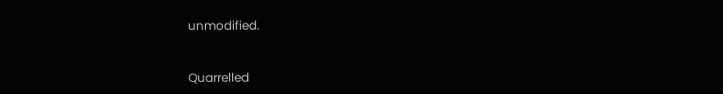unmodified.


Quarrelled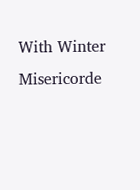With Winter Misericorde